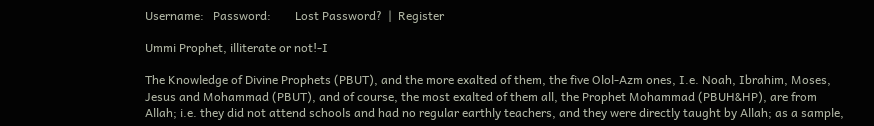Username:   Password:        Lost Password?  |  Register

Ummi Prophet, illiterate or not!-I

The Knowledge of Divine Prophets (PBUT), and the more exalted of them, the five Olol-Azm ones, I.e. Noah, Ibrahim, Moses, Jesus and Mohammad (PBUT), and of course, the most exalted of them all, the Prophet Mohammad (PBUH&HP), are from Allah; i.e. they did not attend schools and had no regular earthly teachers, and they were directly taught by Allah; as a sample,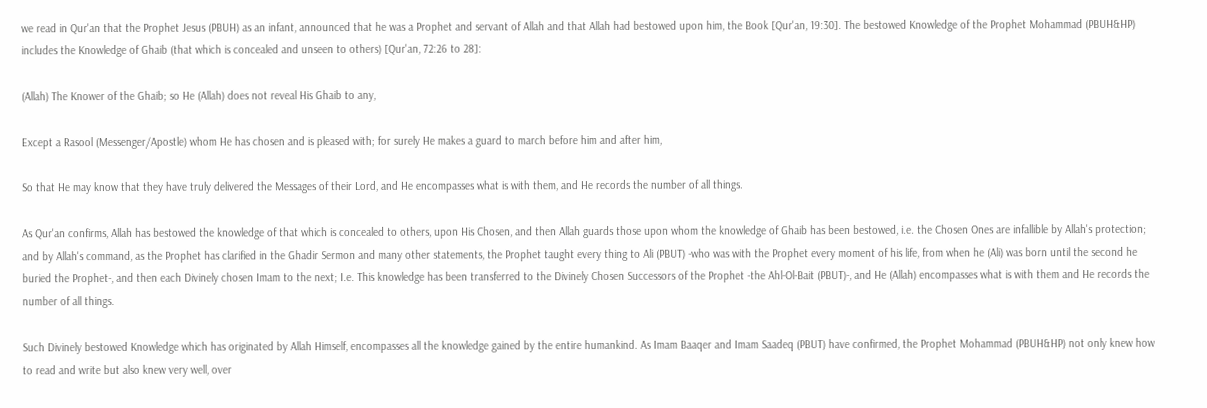we read in Qur'an that the Prophet Jesus (PBUH) as an infant, announced that he was a Prophet and servant of Allah and that Allah had bestowed upon him, the Book [Qur'an, 19:30]. The bestowed Knowledge of the Prophet Mohammad (PBUH&HP) includes the Knowledge of Ghaib (that which is concealed and unseen to others) [Qur'an, 72:26 to 28]:

(Allah) The Knower of the Ghaib; so He (Allah) does not reveal His Ghaib to any,

Except a Rasool (Messenger/Apostle) whom He has chosen and is pleased with; for surely He makes a guard to march before him and after him,

So that He may know that they have truly delivered the Messages of their Lord, and He encompasses what is with them, and He records the number of all things.

As Qur'an confirms, Allah has bestowed the knowledge of that which is concealed to others, upon His Chosen, and then Allah guards those upon whom the knowledge of Ghaib has been bestowed, i.e. the Chosen Ones are infallible by Allah's protection; and by Allah's command, as the Prophet has clarified in the Ghadir Sermon and many other statements, the Prophet taught every thing to Ali (PBUT) -who was with the Prophet every moment of his life, from when he (Ali) was born until the second he buried the Prophet-, and then each Divinely chosen Imam to the next; I.e. This knowledge has been transferred to the Divinely Chosen Successors of the Prophet -the Ahl-Ol-Bait (PBUT)-, and He (Allah) encompasses what is with them and He records the number of all things.

Such Divinely bestowed Knowledge which has originated by Allah Himself, encompasses all the knowledge gained by the entire humankind. As Imam Baaqer and Imam Saadeq (PBUT) have confirmed, the Prophet Mohammad (PBUH&HP) not only knew how to read and write but also knew very well, over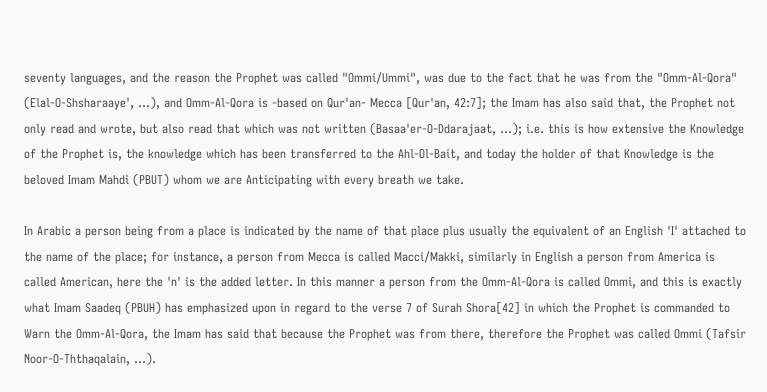seventy languages, and the reason the Prophet was called "Ommi/Ummi", was due to the fact that he was from the "Omm-Al-Qora" (Elal-O-Shsharaaye', …), and Omm-Al-Qora is -based on Qur'an- Mecca [Qur'an, 42:7]; the Imam has also said that, the Prophet not only read and wrote, but also read that which was not written (Basaa'er-O-Ddarajaat, …); i.e. this is how extensive the Knowledge of the Prophet is, the knowledge which has been transferred to the Ahl-Ol-Bait, and today the holder of that Knowledge is the beloved Imam Mahdi (PBUT) whom we are Anticipating with every breath we take.

In Arabic a person being from a place is indicated by the name of that place plus usually the equivalent of an English 'I' attached to the name of the place; for instance, a person from Mecca is called Macci/Makki, similarly in English a person from America is called American, here the 'n' is the added letter. In this manner a person from the Omm-Al-Qora is called Ommi, and this is exactly what Imam Saadeq (PBUH) has emphasized upon in regard to the verse 7 of Surah Shora[42] in which the Prophet is commanded to Warn the Omm-Al-Qora, the Imam has said that because the Prophet was from there, therefore the Prophet was called Ommi (Tafsir Noor-O-Ththaqalain, …).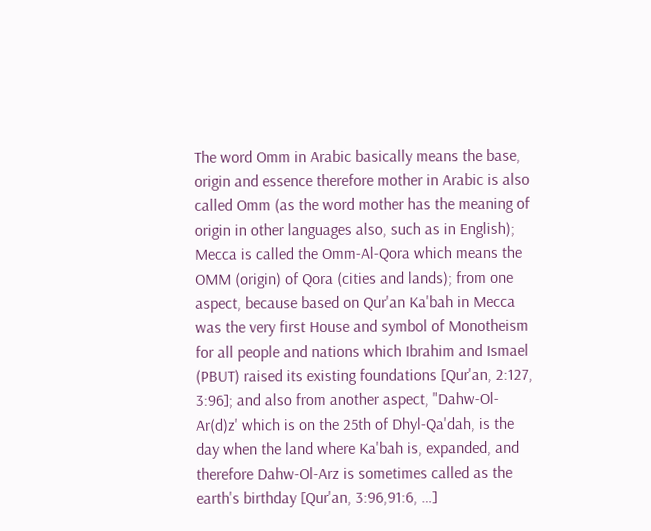The word Omm in Arabic basically means the base, origin and essence therefore mother in Arabic is also called Omm (as the word mother has the meaning of origin in other languages also, such as in English); Mecca is called the Omm-Al-Qora which means the OMM (origin) of Qora (cities and lands); from one aspect, because based on Qur'an Ka'bah in Mecca was the very first House and symbol of Monotheism for all people and nations which Ibrahim and Ismael (PBUT) raised its existing foundations [Qur'an, 2:127, 3:96]; and also from another aspect, "Dahw-Ol-Ar(d)z' which is on the 25th of Dhyl-Qa'dah, is the day when the land where Ka'bah is, expanded, and therefore Dahw-Ol-Arz is sometimes called as the earth's birthday [Qur'an, 3:96,91:6, …]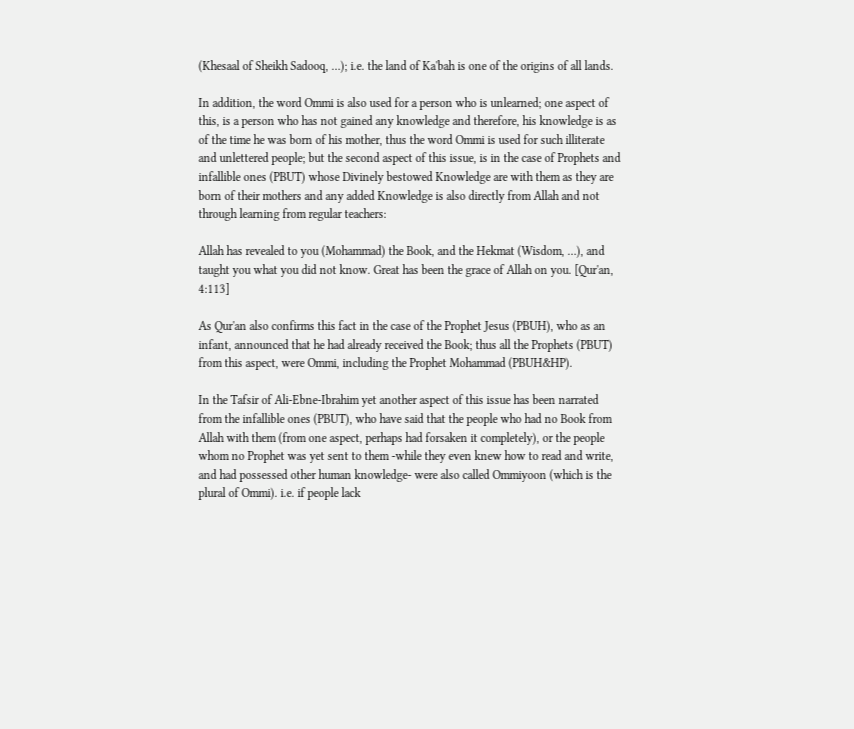(Khesaal of Sheikh Sadooq, …); i.e. the land of Ka'bah is one of the origins of all lands.

In addition, the word Ommi is also used for a person who is unlearned; one aspect of this, is a person who has not gained any knowledge and therefore, his knowledge is as of the time he was born of his mother, thus the word Ommi is used for such illiterate and unlettered people; but the second aspect of this issue, is in the case of Prophets and infallible ones (PBUT) whose Divinely bestowed Knowledge are with them as they are born of their mothers and any added Knowledge is also directly from Allah and not through learning from regular teachers:

Allah has revealed to you (Mohammad) the Book, and the Hekmat (Wisdom, …), and taught you what you did not know. Great has been the grace of Allah on you. [Qur'an, 4:113]

As Qur'an also confirms this fact in the case of the Prophet Jesus (PBUH), who as an infant, announced that he had already received the Book; thus all the Prophets (PBUT) from this aspect, were Ommi, including the Prophet Mohammad (PBUH&HP).

In the Tafsir of Ali-Ebne-Ibrahim yet another aspect of this issue has been narrated from the infallible ones (PBUT), who have said that the people who had no Book from Allah with them (from one aspect, perhaps had forsaken it completely), or the people whom no Prophet was yet sent to them -while they even knew how to read and write, and had possessed other human knowledge- were also called Ommiyoon (which is the plural of Ommi). i.e. if people lack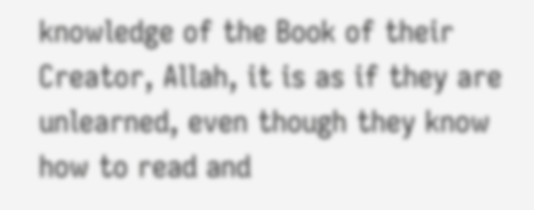knowledge of the Book of their Creator, Allah, it is as if they are unlearned, even though they know how to read and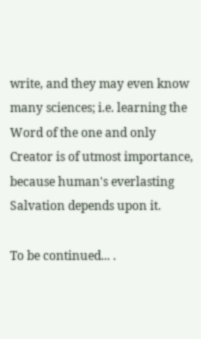write, and they may even know many sciences; i.e. learning the Word of the one and only Creator is of utmost importance, because human's everlasting Salvation depends upon it.

To be continued... .